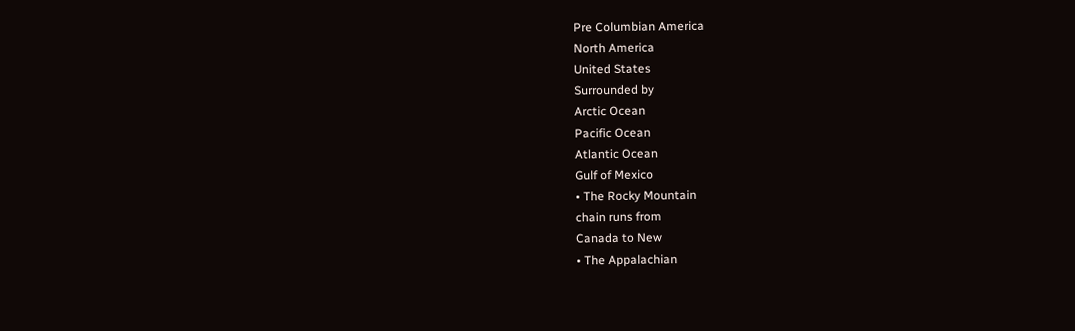Pre Columbian America
North America
United States
Surrounded by
Arctic Ocean
Pacific Ocean
Atlantic Ocean
Gulf of Mexico
• The Rocky Mountain
chain runs from
Canada to New
• The Appalachian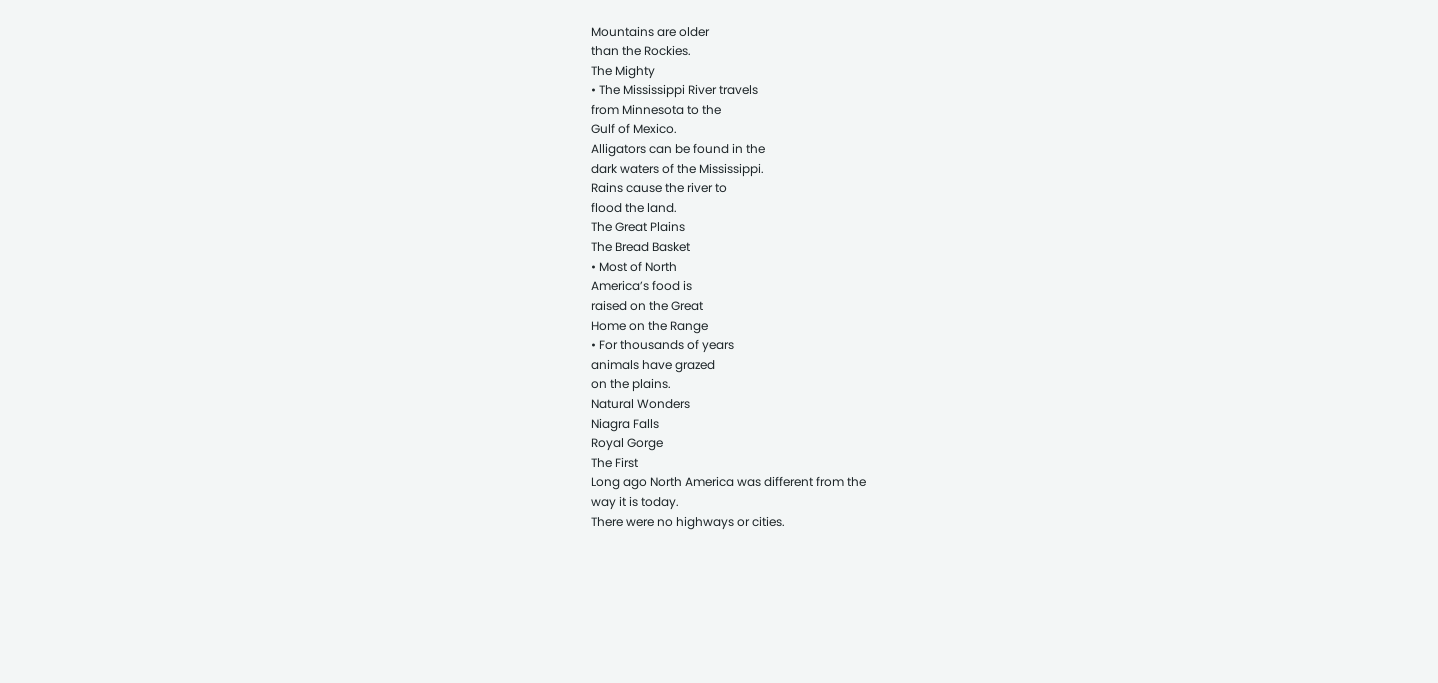Mountains are older
than the Rockies.
The Mighty
• The Mississippi River travels
from Minnesota to the
Gulf of Mexico.
Alligators can be found in the
dark waters of the Mississippi.
Rains cause the river to
flood the land.
The Great Plains
The Bread Basket
• Most of North
America’s food is
raised on the Great
Home on the Range
• For thousands of years
animals have grazed
on the plains.
Natural Wonders
Niagra Falls
Royal Gorge
The First
Long ago North America was different from the
way it is today.
There were no highways or cities.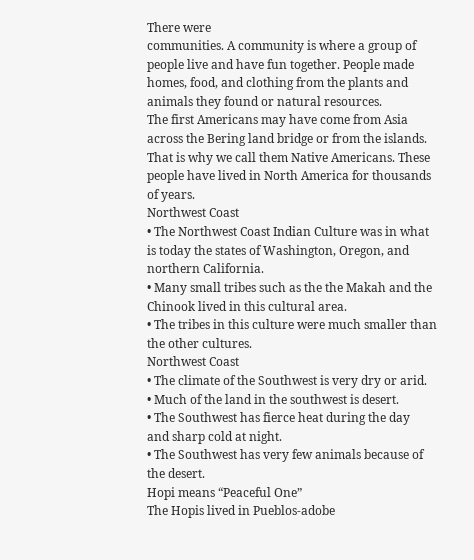There were
communities. A community is where a group of
people live and have fun together. People made
homes, food, and clothing from the plants and
animals they found or natural resources.
The first Americans may have come from Asia
across the Bering land bridge or from the islands.
That is why we call them Native Americans. These
people have lived in North America for thousands
of years.
Northwest Coast
• The Northwest Coast Indian Culture was in what
is today the states of Washington, Oregon, and
northern California.
• Many small tribes such as the the Makah and the
Chinook lived in this cultural area.
• The tribes in this culture were much smaller than
the other cultures.
Northwest Coast
• The climate of the Southwest is very dry or arid.
• Much of the land in the southwest is desert.
• The Southwest has fierce heat during the day
and sharp cold at night.
• The Southwest has very few animals because of
the desert.
Hopi means “Peaceful One”
The Hopis lived in Pueblos-adobe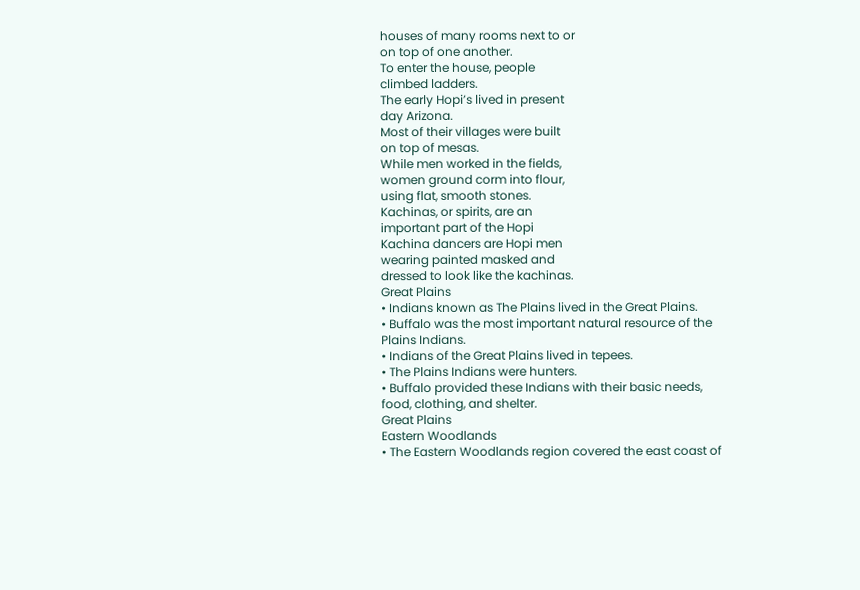houses of many rooms next to or
on top of one another.
To enter the house, people
climbed ladders.
The early Hopi’s lived in present
day Arizona.
Most of their villages were built
on top of mesas.
While men worked in the fields,
women ground corm into flour,
using flat, smooth stones.
Kachinas, or spirits, are an
important part of the Hopi
Kachina dancers are Hopi men
wearing painted masked and
dressed to look like the kachinas.
Great Plains
• Indians known as The Plains lived in the Great Plains.
• Buffalo was the most important natural resource of the
Plains Indians.
• Indians of the Great Plains lived in tepees.
• The Plains Indians were hunters.
• Buffalo provided these Indians with their basic needs,
food, clothing, and shelter.
Great Plains
Eastern Woodlands
• The Eastern Woodlands region covered the east coast of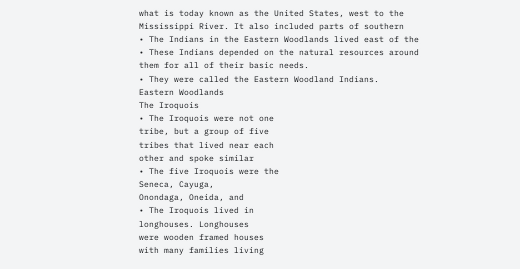what is today known as the United States, west to the
Mississippi River. It also included parts of southern
• The Indians in the Eastern Woodlands lived east of the
• These Indians depended on the natural resources around
them for all of their basic needs.
• They were called the Eastern Woodland Indians.
Eastern Woodlands
The Iroquois
• The Iroquois were not one
tribe, but a group of five
tribes that lived near each
other and spoke similar
• The five Iroquois were the
Seneca, Cayuga,
Onondaga, Oneida, and
• The Iroquois lived in
longhouses. Longhouses
were wooden framed houses
with many families living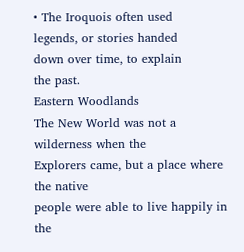• The Iroquois often used
legends, or stories handed
down over time, to explain
the past.
Eastern Woodlands
The New World was not a wilderness when the
Explorers came, but a place where the native
people were able to live happily in the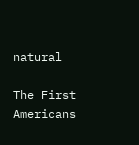natural

The First Americans